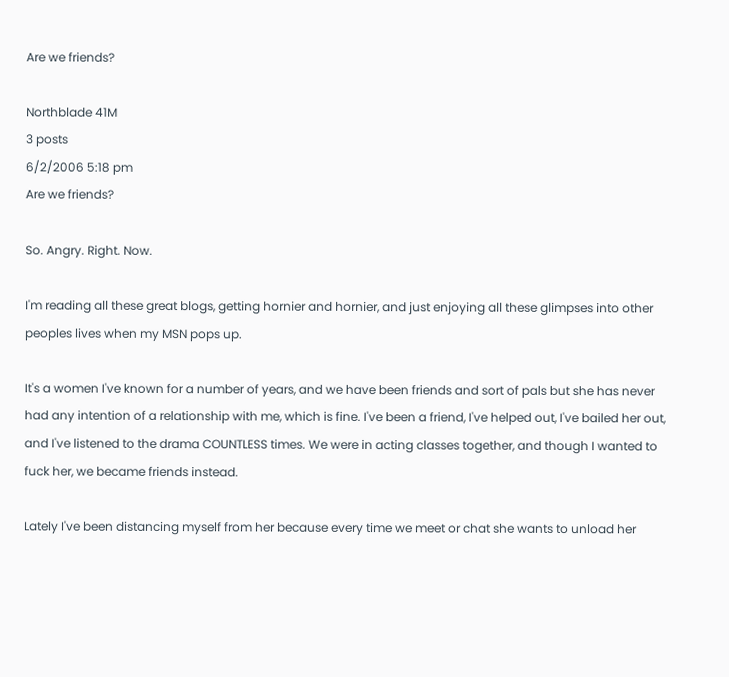Are we friends?

Northblade 41M
3 posts
6/2/2006 5:18 pm
Are we friends?

So. Angry. Right. Now.

I'm reading all these great blogs, getting hornier and hornier, and just enjoying all these glimpses into other peoples lives when my MSN pops up.

It's a women I've known for a number of years, and we have been friends and sort of pals but she has never had any intention of a relationship with me, which is fine. I've been a friend, I've helped out, I've bailed her out, and I've listened to the drama COUNTLESS times. We were in acting classes together, and though I wanted to fuck her, we became friends instead.

Lately I've been distancing myself from her because every time we meet or chat she wants to unload her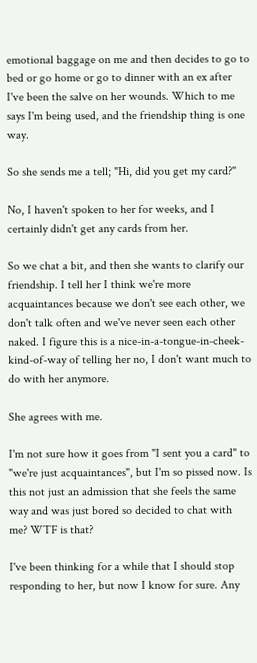emotional baggage on me and then decides to go to bed or go home or go to dinner with an ex after I've been the salve on her wounds. Which to me says I'm being used, and the friendship thing is one way.

So she sends me a tell; "Hi, did you get my card?"

No, I haven't spoken to her for weeks, and I certainly didn't get any cards from her.

So we chat a bit, and then she wants to clarify our friendship. I tell her I think we're more acquaintances because we don't see each other, we don't talk often and we've never seen each other naked. I figure this is a nice-in-a-tongue-in-cheek-kind-of-way of telling her no, I don't want much to do with her anymore.

She agrees with me.

I'm not sure how it goes from "I sent you a card" to "we're just acquaintances", but I'm so pissed now. Is this not just an admission that she feels the same way and was just bored so decided to chat with me? WTF is that?

I've been thinking for a while that I should stop responding to her, but now I know for sure. Any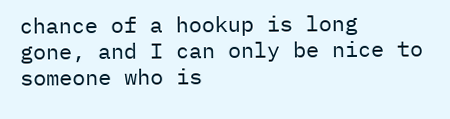chance of a hookup is long gone, and I can only be nice to someone who is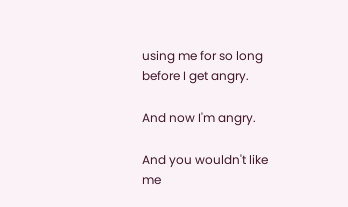using me for so long before I get angry.

And now I'm angry.

And you wouldn't like me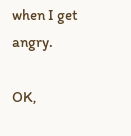when I get angry.

OK,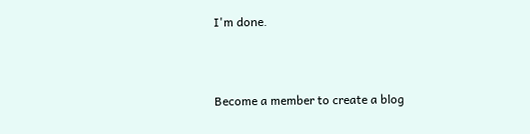I'm done.



Become a member to create a blog